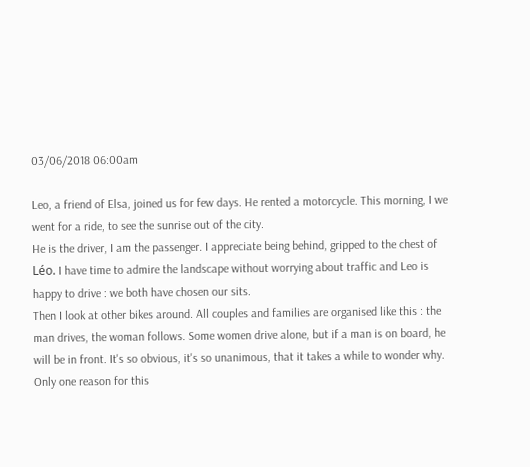03/06/2018 06:00am

Leo, a friend of Elsa, joined us for few days. He rented a motorcycle. This morning, I we went for a ride, to see the sunrise out of the city.
He is the driver, I am the passenger. I appreciate being behind, gripped to the chest of Léo. I have time to admire the landscape without worrying about traffic and Leo is happy to drive : we both have chosen our sits.
Then I look at other bikes around. All couples and families are organised like this : the man drives, the woman follows. Some women drive alone, but if a man is on board, he will be in front. It's so obvious, it's so unanimous, that it takes a while to wonder why.
Only one reason for this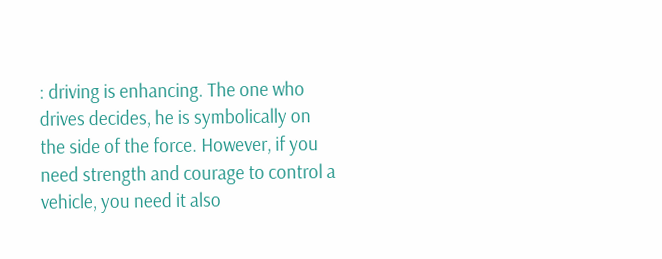: driving is enhancing. The one who drives decides, he is symbolically on the side of the force. However, if you need strength and courage to control a vehicle, you need it also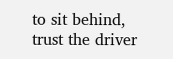to sit behind, trust the driver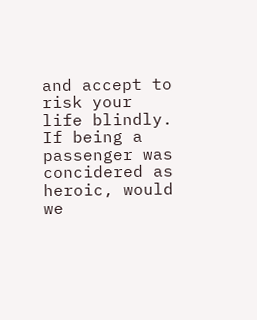and accept to risk your life blindly.
If being a passenger was concidered as heroic, would we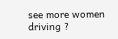see more women driving ?